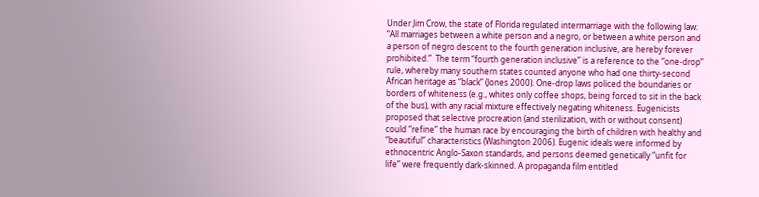Under Jim Crow, the state of Florida regulated intermarriage with the following law: “All marriages between a white person and a negro, or between a white person and a person of negro descent to the fourth generation inclusive, are hereby forever prohibited.”  The term “fourth generation inclusive” is a reference to the “one-drop” rule, whereby many southern states counted anyone who had one thirty-second African heritage as “black” (Jones 2000). One-drop laws policed the boundaries or borders of whiteness (e.g., whites only coffee shops, being forced to sit in the back of the bus), with any racial mixture effectively negating whiteness. Eugenicists proposed that selective procreation (and sterilization, with or without consent) could “refine” the human race by encouraging the birth of children with healthy and “beautiful” characteristics (Washington 2006). Eugenic ideals were informed by ethnocentric Anglo-Saxon standards, and persons deemed genetically “unfit for life” were frequently dark-skinned. A propaganda film entitled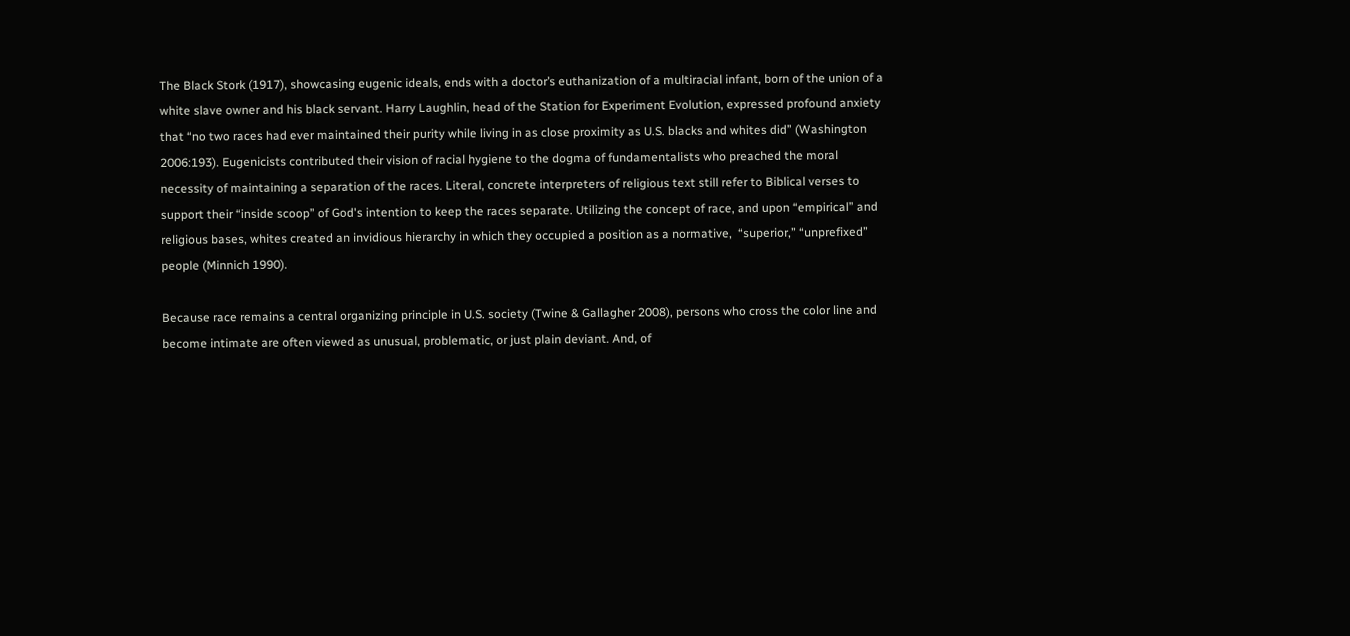The Black Stork (1917), showcasing eugenic ideals, ends with a doctor’s euthanization of a multiracial infant, born of the union of a white slave owner and his black servant. Harry Laughlin, head of the Station for Experiment Evolution, expressed profound anxiety that “no two races had ever maintained their purity while living in as close proximity as U.S. blacks and whites did” (Washington 2006:193). Eugenicists contributed their vision of racial hygiene to the dogma of fundamentalists who preached the moral necessity of maintaining a separation of the races. Literal, concrete interpreters of religious text still refer to Biblical verses to support their “inside scoop” of God's intention to keep the races separate. Utilizing the concept of race, and upon “empirical” and religious bases, whites created an invidious hierarchy in which they occupied a position as a normative,  “superior,” “unprefixed” people (Minnich 1990).

Because race remains a central organizing principle in U.S. society (Twine & Gallagher 2008), persons who cross the color line and become intimate are often viewed as unusual, problematic, or just plain deviant. And, of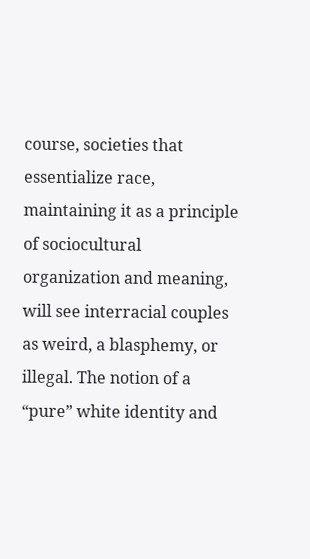course, societies that essentialize race, maintaining it as a principle of sociocultural organization and meaning, will see interracial couples as weird, a blasphemy, or illegal. The notion of a “pure” white identity and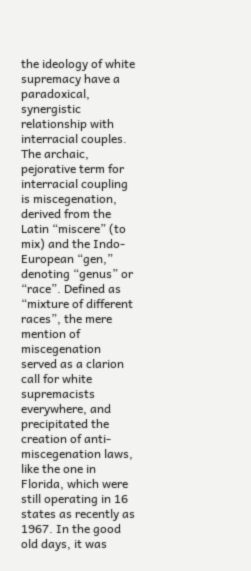the ideology of white supremacy have a paradoxical, synergistic relationship with interracial couples. The archaic, pejorative term for interracial coupling is miscegenation, derived from the Latin “miscere” (to mix) and the Indo-European “gen,” denoting “genus” or “race”. Defined as “mixture of different races”, the mere mention of miscegenation served as a clarion call for white supremacists everywhere, and precipitated the creation of anti-miscegenation laws, like the one in Florida, which were still operating in 16 states as recently as 1967. In the good old days, it was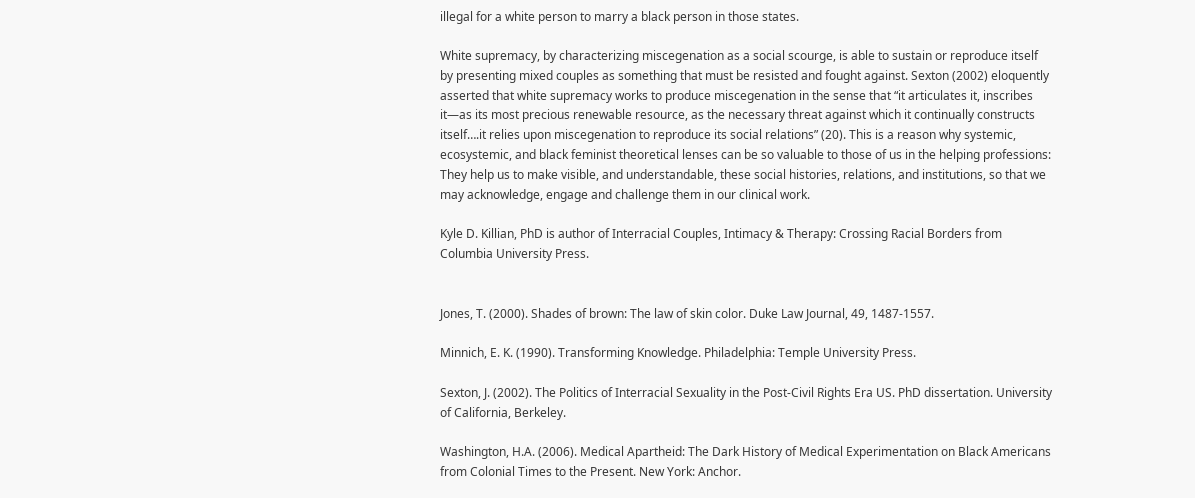illegal for a white person to marry a black person in those states.

White supremacy, by characterizing miscegenation as a social scourge, is able to sustain or reproduce itself by presenting mixed couples as something that must be resisted and fought against. Sexton (2002) eloquently asserted that white supremacy works to produce miscegenation in the sense that “it articulates it, inscribes it—as its most precious renewable resource, as the necessary threat against which it continually constructs itself….it relies upon miscegenation to reproduce its social relations” (20). This is a reason why systemic, ecosystemic, and black feminist theoretical lenses can be so valuable to those of us in the helping professions: They help us to make visible, and understandable, these social histories, relations, and institutions, so that we may acknowledge, engage and challenge them in our clinical work.

Kyle D. Killian, PhD is author of Interracial Couples, Intimacy & Therapy: Crossing Racial Borders from Columbia University Press.


Jones, T. (2000). Shades of brown: The law of skin color. Duke Law Journal, 49, 1487-1557.

Minnich, E. K. (1990). Transforming Knowledge. Philadelphia: Temple University Press.

Sexton, J. (2002). The Politics of Interracial Sexuality in the Post-Civil Rights Era US. PhD dissertation. University of California, Berkeley.

Washington, H.A. (2006). Medical Apartheid: The Dark History of Medical Experimentation on Black Americans from Colonial Times to the Present. New York: Anchor.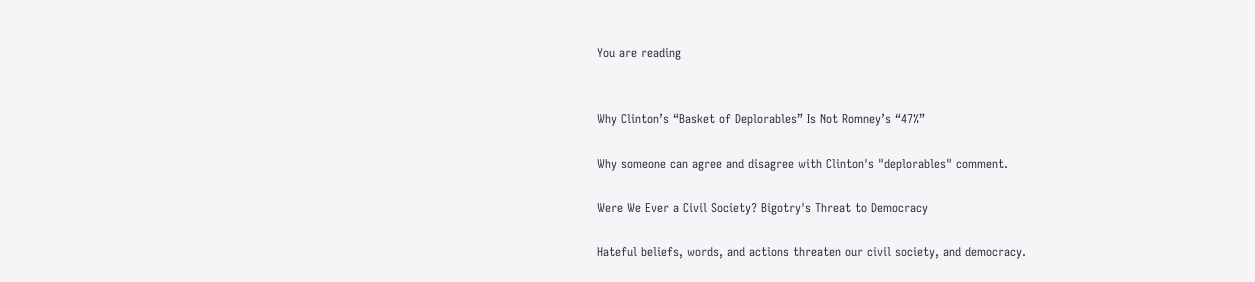You are reading


Why Clinton’s “Basket of Deplorables” Is Not Romney’s “47%”

Why someone can agree and disagree with Clinton's "deplorables" comment.

Were We Ever a Civil Society? Bigotry's Threat to Democracy

Hateful beliefs, words, and actions threaten our civil society, and democracy.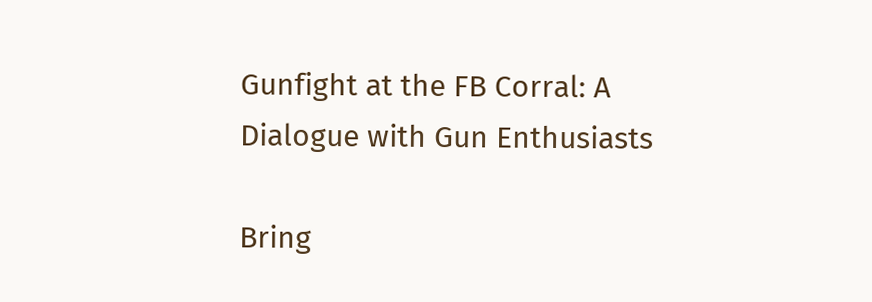Gunfight at the FB Corral: A Dialogue with Gun Enthusiasts

Bring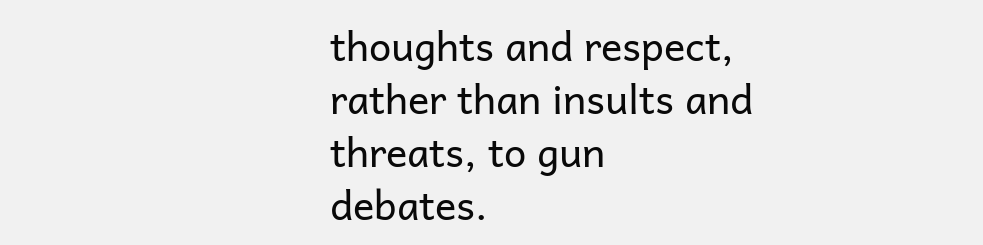thoughts and respect, rather than insults and threats, to gun debates.